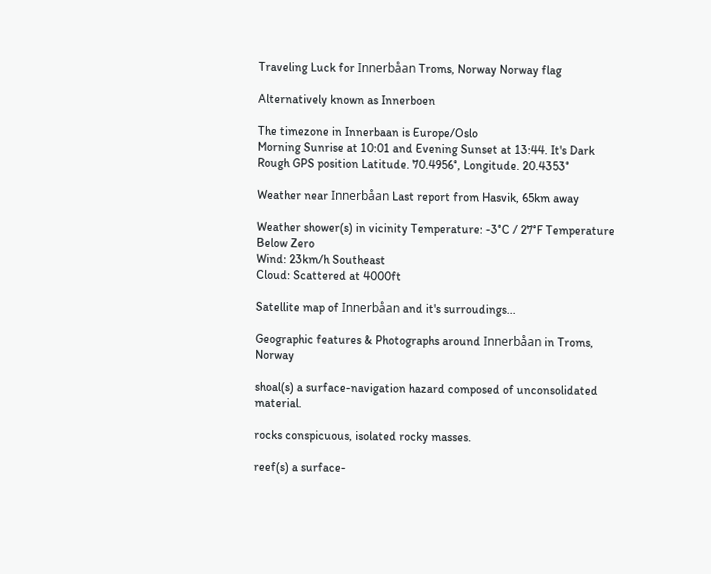Traveling Luck for Innerbåan Troms, Norway Norway flag

Alternatively known as Innerboen

The timezone in Innerbaan is Europe/Oslo
Morning Sunrise at 10:01 and Evening Sunset at 13:44. It's Dark
Rough GPS position Latitude. 70.4956°, Longitude. 20.4353°

Weather near Innerbåan Last report from Hasvik, 65km away

Weather shower(s) in vicinity Temperature: -3°C / 27°F Temperature Below Zero
Wind: 23km/h Southeast
Cloud: Scattered at 4000ft

Satellite map of Innerbåan and it's surroudings...

Geographic features & Photographs around Innerbåan in Troms, Norway

shoal(s) a surface-navigation hazard composed of unconsolidated material.

rocks conspicuous, isolated rocky masses.

reef(s) a surface-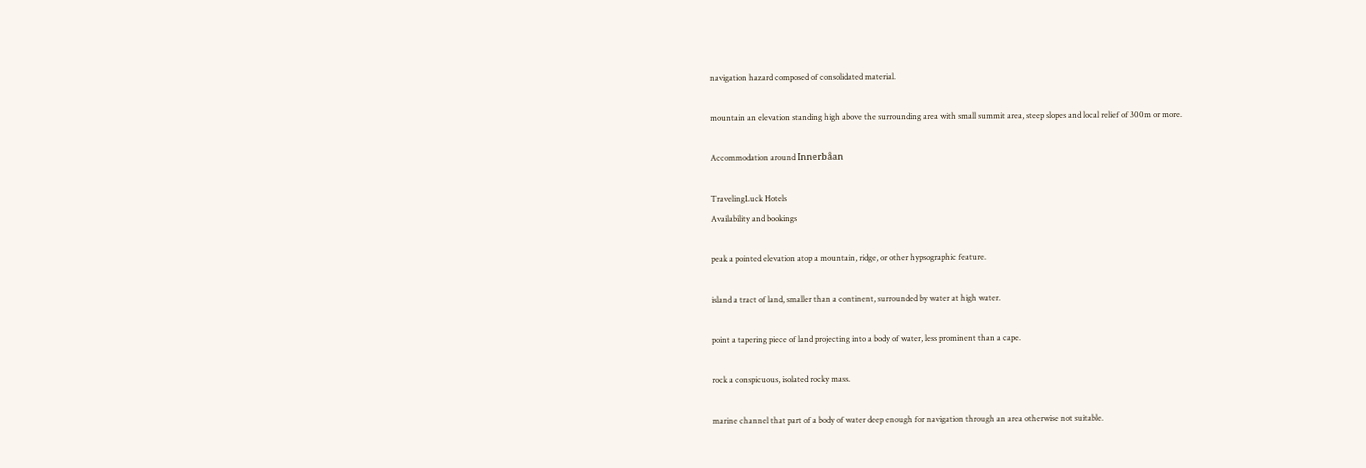navigation hazard composed of consolidated material.

mountain an elevation standing high above the surrounding area with small summit area, steep slopes and local relief of 300m or more.

Accommodation around Innerbåan

TravelingLuck Hotels
Availability and bookings

peak a pointed elevation atop a mountain, ridge, or other hypsographic feature.

island a tract of land, smaller than a continent, surrounded by water at high water.

point a tapering piece of land projecting into a body of water, less prominent than a cape.

rock a conspicuous, isolated rocky mass.

marine channel that part of a body of water deep enough for navigation through an area otherwise not suitable.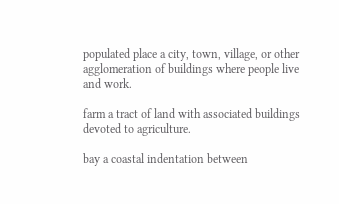populated place a city, town, village, or other agglomeration of buildings where people live and work.

farm a tract of land with associated buildings devoted to agriculture.

bay a coastal indentation between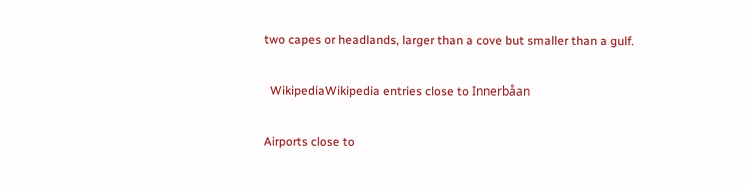two capes or headlands, larger than a cove but smaller than a gulf.

  WikipediaWikipedia entries close to Innerbåan

Airports close to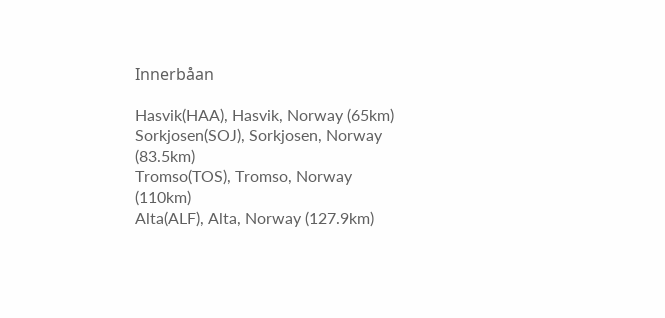Innerbåan

Hasvik(HAA), Hasvik, Norway (65km)
Sorkjosen(SOJ), Sorkjosen, Norway (83.5km)
Tromso(TOS), Tromso, Norway (110km)
Alta(ALF), Alta, Norway (127.9km)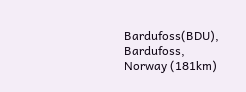Bardufoss(BDU), Bardufoss, Norway (181km)